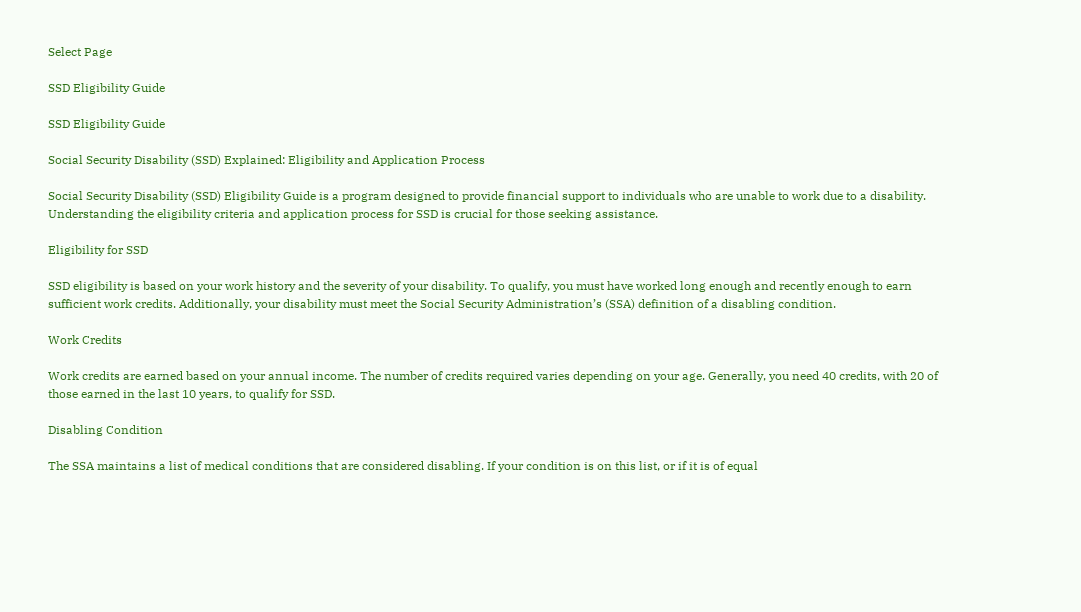Select Page

SSD Eligibility Guide

SSD Eligibility Guide

Social Security Disability (SSD) Explained: Eligibility and Application Process

Social Security Disability (SSD) Eligibility Guide is a program designed to provide financial support to individuals who are unable to work due to a disability. Understanding the eligibility criteria and application process for SSD is crucial for those seeking assistance.

Eligibility for SSD

SSD eligibility is based on your work history and the severity of your disability. To qualify, you must have worked long enough and recently enough to earn sufficient work credits. Additionally, your disability must meet the Social Security Administration’s (SSA) definition of a disabling condition.

Work Credits

Work credits are earned based on your annual income. The number of credits required varies depending on your age. Generally, you need 40 credits, with 20 of those earned in the last 10 years, to qualify for SSD.

Disabling Condition

The SSA maintains a list of medical conditions that are considered disabling. If your condition is on this list, or if it is of equal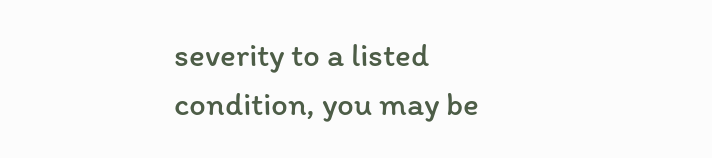severity to a listed condition, you may be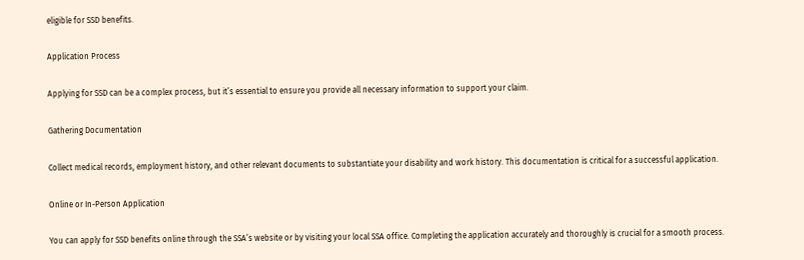eligible for SSD benefits.

Application Process

Applying for SSD can be a complex process, but it’s essential to ensure you provide all necessary information to support your claim.

Gathering Documentation

Collect medical records, employment history, and other relevant documents to substantiate your disability and work history. This documentation is critical for a successful application.

Online or In-Person Application

You can apply for SSD benefits online through the SSA’s website or by visiting your local SSA office. Completing the application accurately and thoroughly is crucial for a smooth process.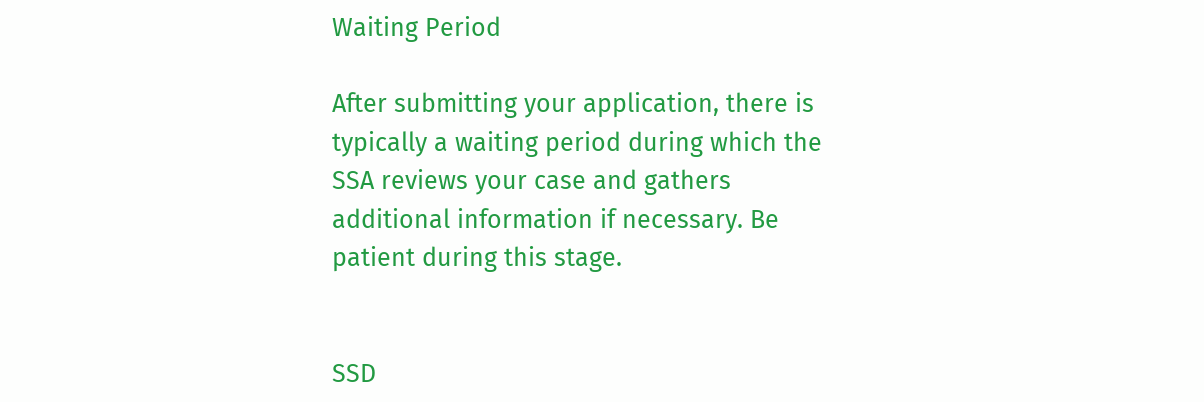Waiting Period

After submitting your application, there is typically a waiting period during which the SSA reviews your case and gathers additional information if necessary. Be patient during this stage.


SSD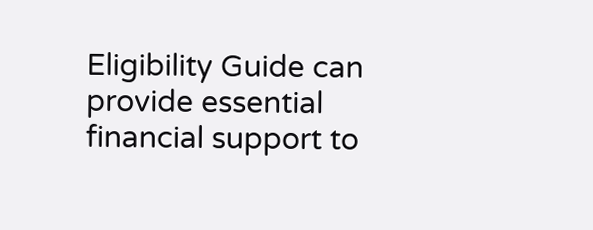Eligibility Guide can provide essential financial support to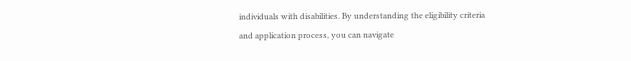individuals with disabilities. By understanding the eligibility criteria and application process, you can navigate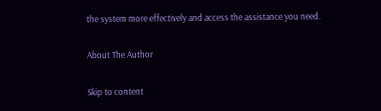the system more effectively and access the assistance you need.

About The Author

Skip to content